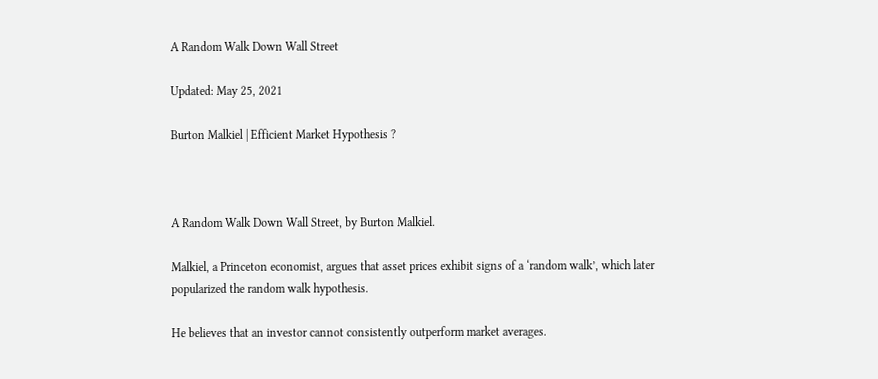A Random Walk Down Wall Street

Updated: May 25, 2021

Burton Malkiel | Efficient Market Hypothesis ?



A Random Walk Down Wall Street, by Burton Malkiel.

Malkiel, a Princeton economist, argues that asset prices exhibit signs of a ‘random walk’, which later popularized the random walk hypothesis.

He believes that an investor cannot consistently outperform market averages.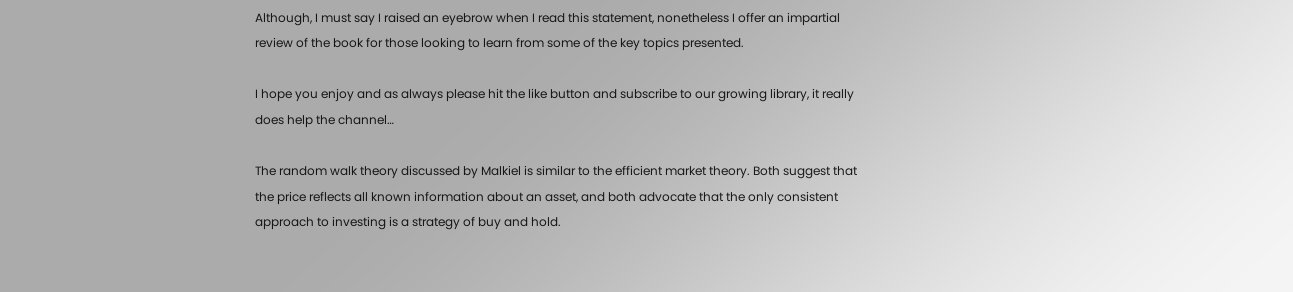Although, I must say I raised an eyebrow when I read this statement, nonetheless I offer an impartial review of the book for those looking to learn from some of the key topics presented.

I hope you enjoy and as always please hit the like button and subscribe to our growing library, it really does help the channel…

The random walk theory discussed by Malkiel is similar to the efficient market theory. Both suggest that the price reflects all known information about an asset, and both advocate that the only consistent approach to investing is a strategy of buy and hold.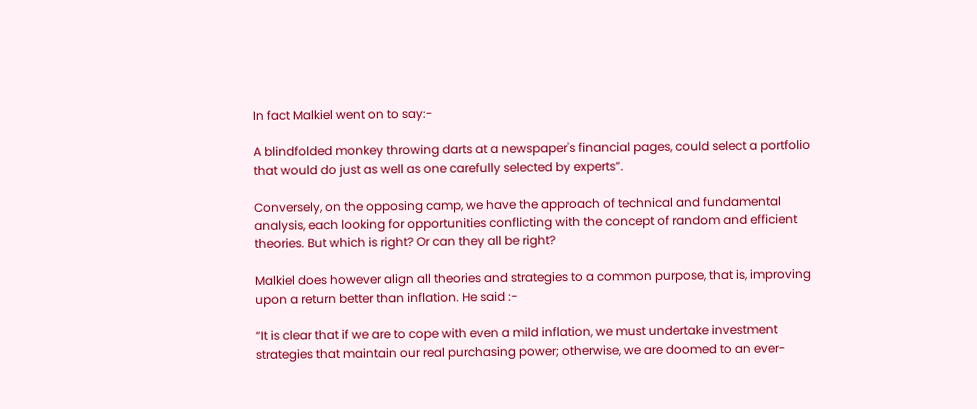In fact Malkiel went on to say:-

A blindfolded monkey throwing darts at a newspaper's financial pages, could select a portfolio that would do just as well as one carefully selected by experts”.

Conversely, on the opposing camp, we have the approach of technical and fundamental analysis, each looking for opportunities conflicting with the concept of random and efficient theories. But which is right? Or can they all be right?

Malkiel does however align all theories and strategies to a common purpose, that is, improving upon a return better than inflation. He said :-

“It is clear that if we are to cope with even a mild inflation, we must undertake investment strategies that maintain our real purchasing power; otherwise, we are doomed to an ever-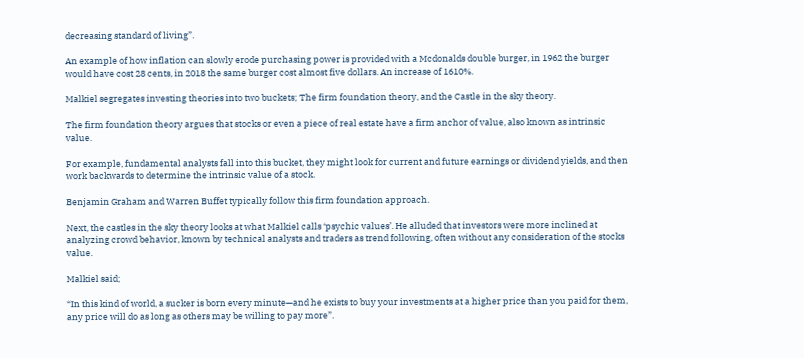decreasing standard of living”.

An example of how inflation can slowly erode purchasing power is provided with a Mcdonalds double burger, in 1962 the burger would have cost 28 cents, in 2018 the same burger cost almost five dollars. An increase of 1610%.

Malkiel segregates investing theories into two buckets; The firm foundation theory, and the Castle in the sky theory.

The firm foundation theory argues that stocks or even a piece of real estate have a firm anchor of value, also known as intrinsic value.

For example, fundamental analysts fall into this bucket, they might look for current and future earnings or dividend yields, and then work backwards to determine the intrinsic value of a stock.

Benjamin Graham and Warren Buffet typically follow this firm foundation approach.

Next, the castles in the sky theory looks at what Malkiel calls ‘psychic values’. He alluded that investors were more inclined at analyzing crowd behavior, known by technical analysts and traders as trend following, often without any consideration of the stocks value.

Malkiel said;

“In this kind of world, a sucker is born every minute—and he exists to buy your investments at a higher price than you paid for them, any price will do as long as others may be willing to pay more”.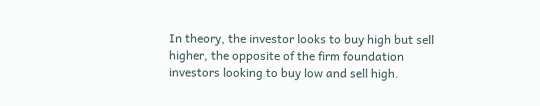In theory, the investor looks to buy high but sell higher, the opposite of the firm foundation investors looking to buy low and sell high.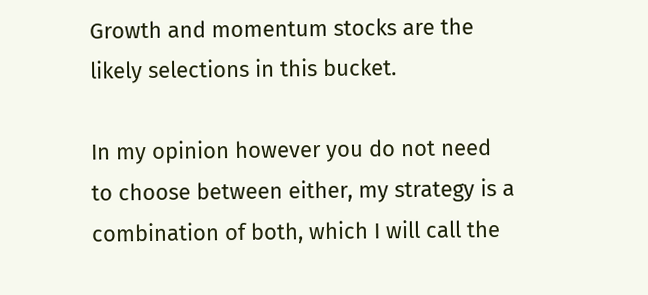Growth and momentum stocks are the likely selections in this bucket.

In my opinion however you do not need to choose between either, my strategy is a combination of both, which I will call the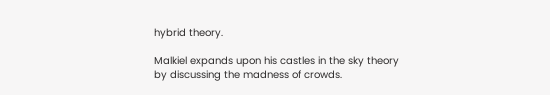hybrid theory.

Malkiel expands upon his castles in the sky theory by discussing the madness of crowds.